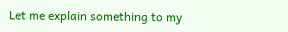Let me explain something to my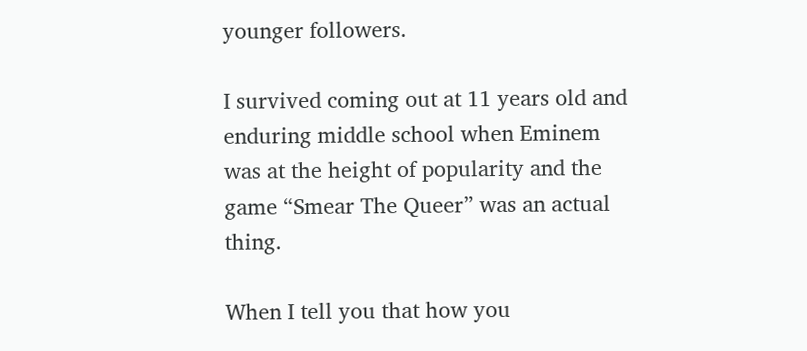younger followers.

I survived coming out at 11 years old and enduring middle school when Eminem was at the height of popularity and the game “Smear The Queer” was an actual thing.

When I tell you that how you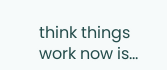think things work now is…